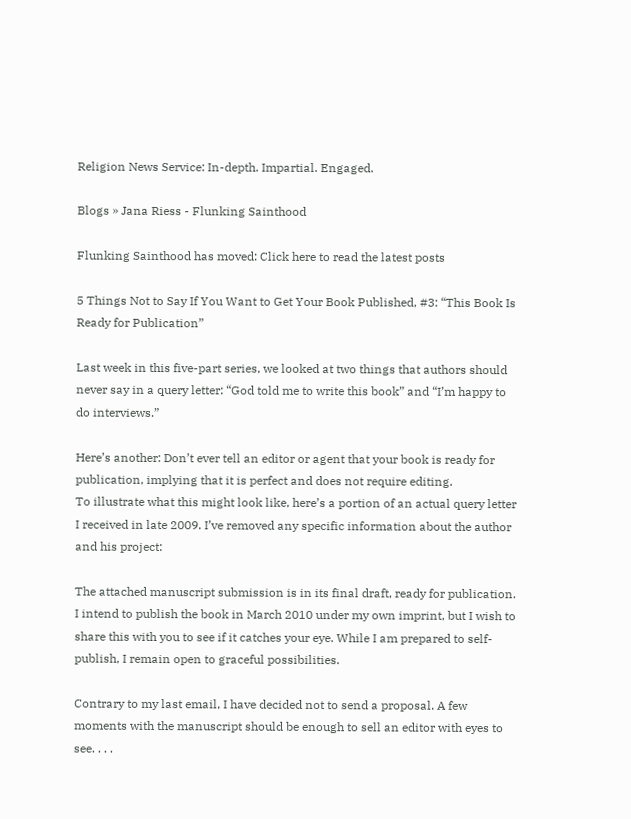Religion News Service: In-depth. Impartial. Engaged.

Blogs » Jana Riess - Flunking Sainthood

Flunking Sainthood has moved: Click here to read the latest posts

5 Things Not to Say If You Want to Get Your Book Published, #3: “This Book Is Ready for Publication”

Last week in this five-part series, we looked at two things that authors should never say in a query letter: “God told me to write this book” and “I’m happy to do interviews.”

Here’s another: Don’t ever tell an editor or agent that your book is ready for publication, implying that it is perfect and does not require editing.
To illustrate what this might look like, here’s a portion of an actual query letter I received in late 2009. I’ve removed any specific information about the author and his project:

The attached manuscript submission is in its final draft, ready for publication. I intend to publish the book in March 2010 under my own imprint, but I wish to share this with you to see if it catches your eye. While I am prepared to self-publish, I remain open to graceful possibilities.

Contrary to my last email, I have decided not to send a proposal. A few moments with the manuscript should be enough to sell an editor with eyes to see. . . .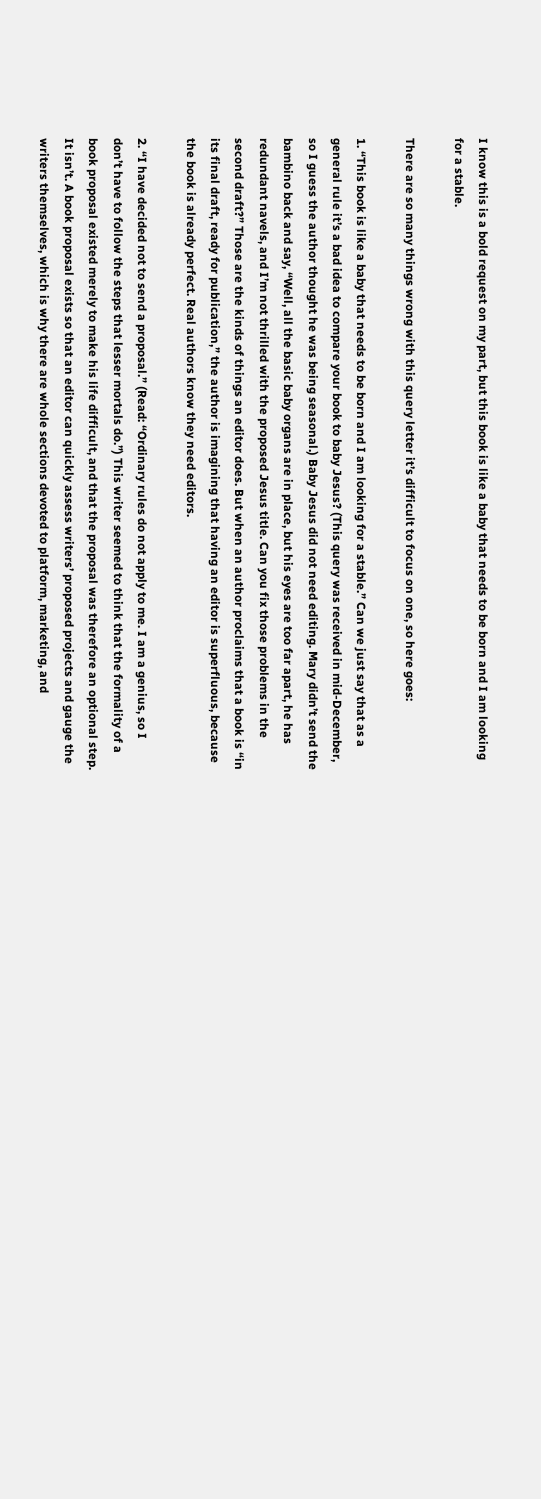I know this is a bold request on my part, but this book is like a baby that needs to be born and I am looking for a stable.

There are so many things wrong with this query letter it’s difficult to focus on one, so here goes:

1. “This book is like a baby that needs to be born and I am looking for a stable.” Can we just say that as a general rule it’s a bad idea to compare your book to baby Jesus? (This query was received in mid-December, so I guess the author thought he was being seasonal.) Baby Jesus did not need editing. Mary didn’t send the bambino back and say, “Well, all the basic baby organs are in place, but his eyes are too far apart, he has redundant navels, and I’m not thrilled with the proposed Jesus title. Can you fix those problems in the second draft?” Those are the kinds of things an editor does. But when an author proclaims that a book is “in its final draft, ready for publication,” the author is imagining that having an editor is superfluous, because the book is already perfect. Real authors know they need editors.

2. “I have decided not to send a proposal.” (Read: “Ordinary rules do not apply to me. I am a genius, so I don’t have to follow the steps that lesser mortals do.”) This writer seemed to think that the formality of a book proposal existed merely to make his life difficult, and that the proposal was therefore an optional step. It isn’t. A book proposal exists so that an editor can quickly assess writers’ proposed projects and gauge the writers themselves, which is why there are whole sections devoted to platform, marketing, and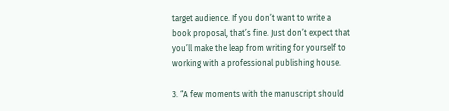target audience. If you don’t want to write a book proposal, that’s fine. Just don’t expect that you’ll make the leap from writing for yourself to working with a professional publishing house.

3. “A few moments with the manuscript should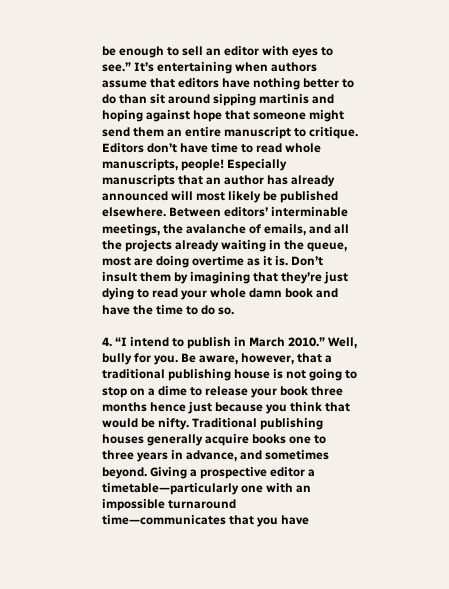be enough to sell an editor with eyes to see.” It’s entertaining when authors assume that editors have nothing better to do than sit around sipping martinis and hoping against hope that someone might send them an entire manuscript to critique. Editors don’t have time to read whole manuscripts, people! Especially manuscripts that an author has already announced will most likely be published elsewhere. Between editors’ interminable meetings, the avalanche of emails, and all the projects already waiting in the queue, most are doing overtime as it is. Don’t insult them by imagining that they’re just dying to read your whole damn book and have the time to do so.

4. “I intend to publish in March 2010.” Well, bully for you. Be aware, however, that a traditional publishing house is not going to stop on a dime to release your book three months hence just because you think that would be nifty. Traditional publishing houses generally acquire books one to three years in advance, and sometimes beyond. Giving a prospective editor a timetable—particularly one with an impossible turnaround time—communicates that you have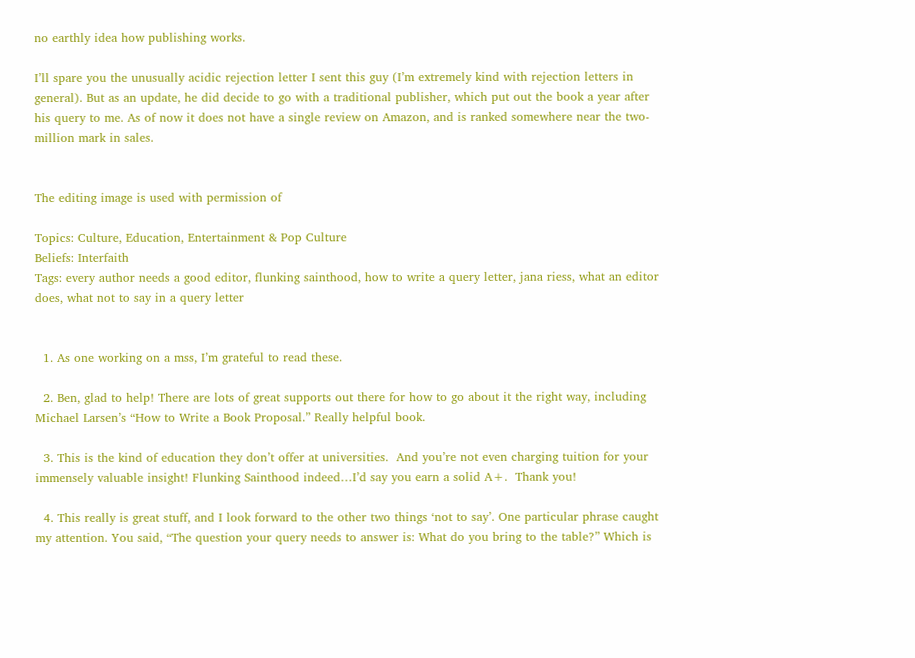no earthly idea how publishing works.

I’ll spare you the unusually acidic rejection letter I sent this guy (I’m extremely kind with rejection letters in general). But as an update, he did decide to go with a traditional publisher, which put out the book a year after his query to me. As of now it does not have a single review on Amazon, and is ranked somewhere near the two-million mark in sales.


The editing image is used with permission of

Topics: Culture, Education, Entertainment & Pop Culture
Beliefs: Interfaith
Tags: every author needs a good editor, flunking sainthood, how to write a query letter, jana riess, what an editor does, what not to say in a query letter


  1. As one working on a mss, I’m grateful to read these.

  2. Ben, glad to help! There are lots of great supports out there for how to go about it the right way, including Michael Larsen’s “How to Write a Book Proposal.” Really helpful book.

  3. This is the kind of education they don’t offer at universities.  And you’re not even charging tuition for your immensely valuable insight! Flunking Sainthood indeed…I’d say you earn a solid A+.  Thank you!

  4. This really is great stuff, and I look forward to the other two things ‘not to say’. One particular phrase caught my attention. You said, “The question your query needs to answer is: What do you bring to the table?” Which is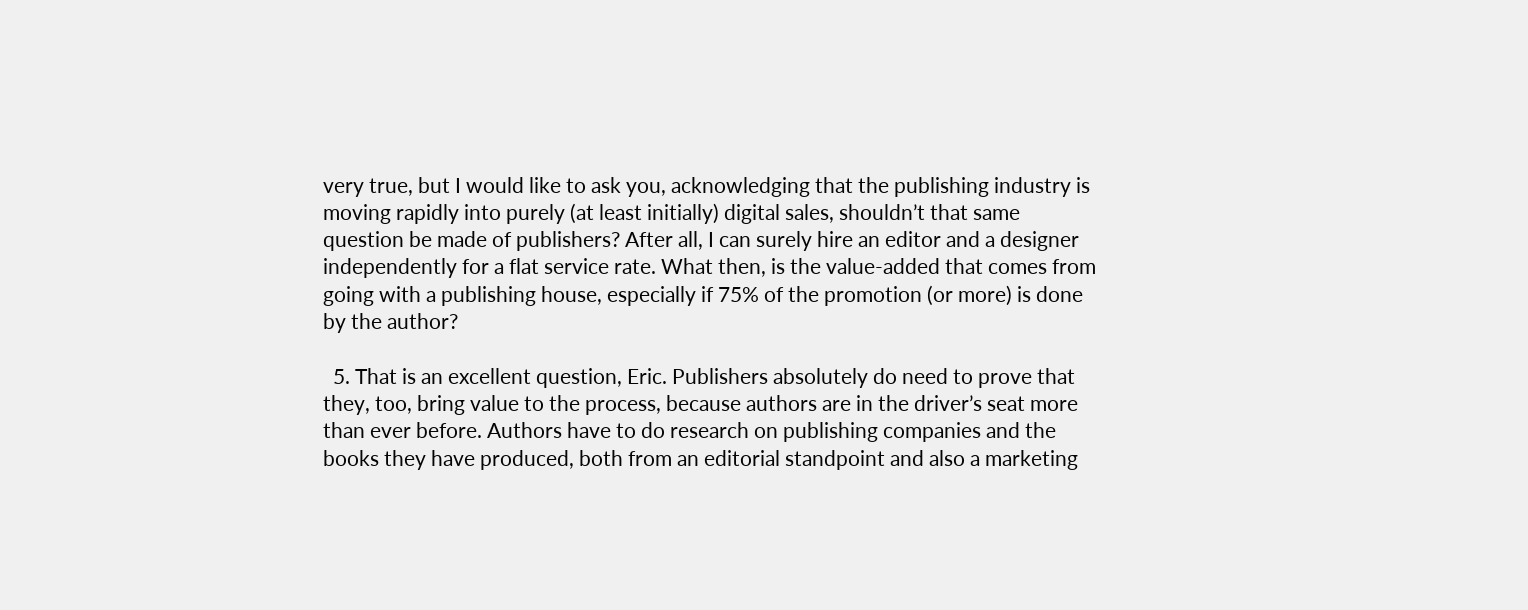very true, but I would like to ask you, acknowledging that the publishing industry is moving rapidly into purely (at least initially) digital sales, shouldn’t that same question be made of publishers? After all, I can surely hire an editor and a designer independently for a flat service rate. What then, is the value-added that comes from going with a publishing house, especially if 75% of the promotion (or more) is done by the author?

  5. That is an excellent question, Eric. Publishers absolutely do need to prove that they, too, bring value to the process, because authors are in the driver’s seat more than ever before. Authors have to do research on publishing companies and the books they have produced, both from an editorial standpoint and also a marketing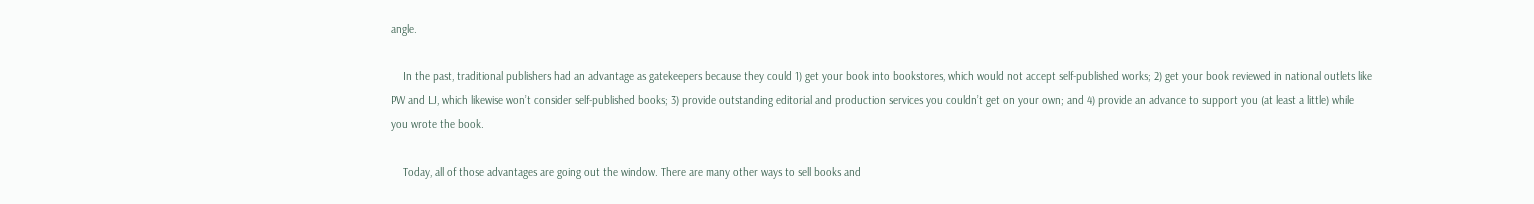angle.

    In the past, traditional publishers had an advantage as gatekeepers because they could 1) get your book into bookstores, which would not accept self-published works; 2) get your book reviewed in national outlets like PW and LJ, which likewise won’t consider self-published books; 3) provide outstanding editorial and production services you couldn’t get on your own; and 4) provide an advance to support you (at least a little) while you wrote the book.

    Today, all of those advantages are going out the window. There are many other ways to sell books and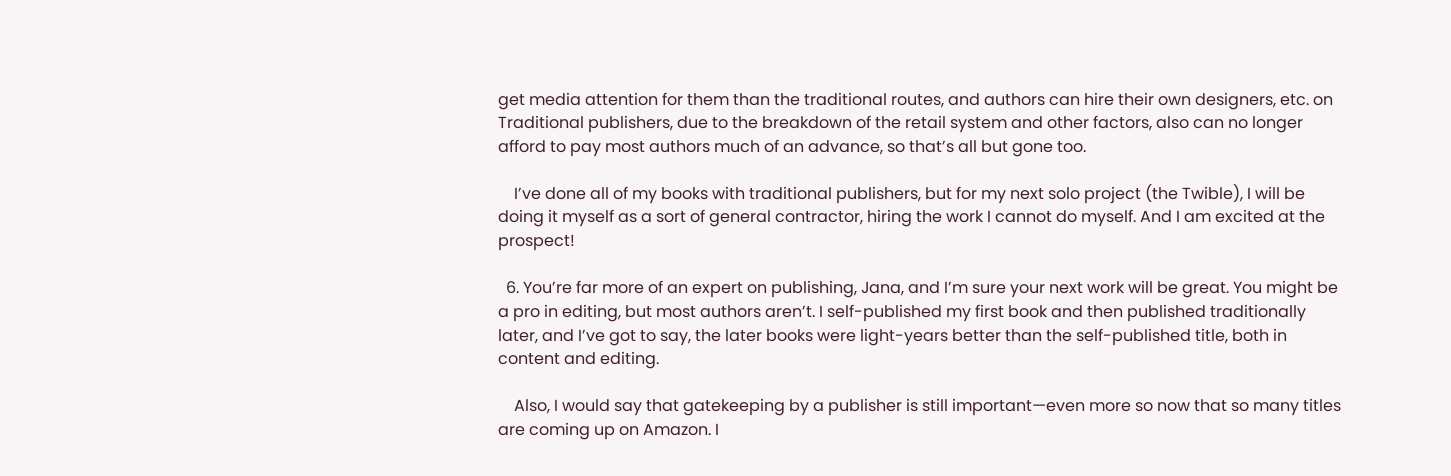get media attention for them than the traditional routes, and authors can hire their own designers, etc. on Traditional publishers, due to the breakdown of the retail system and other factors, also can no longer afford to pay most authors much of an advance, so that’s all but gone too.

    I’ve done all of my books with traditional publishers, but for my next solo project (the Twible), I will be doing it myself as a sort of general contractor, hiring the work I cannot do myself. And I am excited at the prospect!

  6. You’re far more of an expert on publishing, Jana, and I’m sure your next work will be great. You might be a pro in editing, but most authors aren’t. I self-published my first book and then published traditionally later, and I’ve got to say, the later books were light-years better than the self-published title, both in content and editing.

    Also, I would say that gatekeeping by a publisher is still important—even more so now that so many titles are coming up on Amazon. I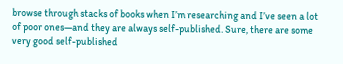browse through stacks of books when I’m researching and I’ve seen a lot of poor ones—and they are always self-published. Sure, there are some very good self-published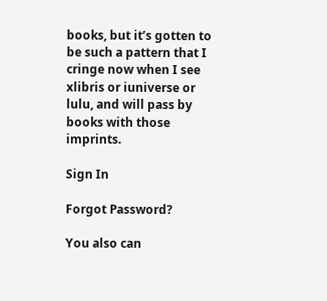books, but it’s gotten to be such a pattern that I cringe now when I see xlibris or iuniverse or lulu, and will pass by books with those imprints.

Sign In

Forgot Password?

You also can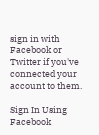sign in with Facebook or Twitter if you've connected your account to them.

Sign In Using Facebook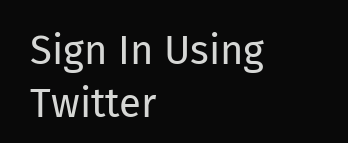Sign In Using Twitter